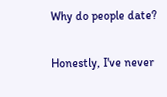Why do people date?

Honestly, I've never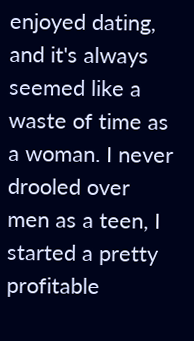enjoyed dating, and it's always seemed like a waste of time as a woman. I never drooled over men as a teen, I started a pretty profitable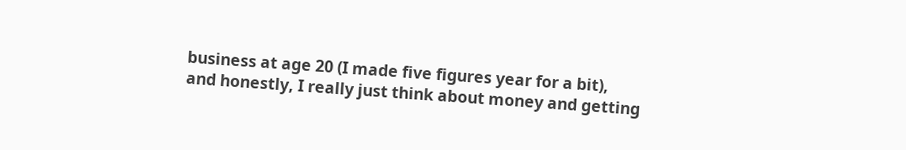business at age 20 (I made five figures year for a bit), and honestly, I really just think about money and getting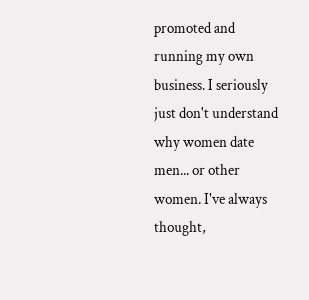promoted and running my own business. I seriously just don't understand why women date men... or other women. I've always thought,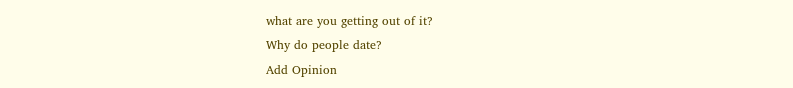what are you getting out of it?
Why do people date?
Add Opinion